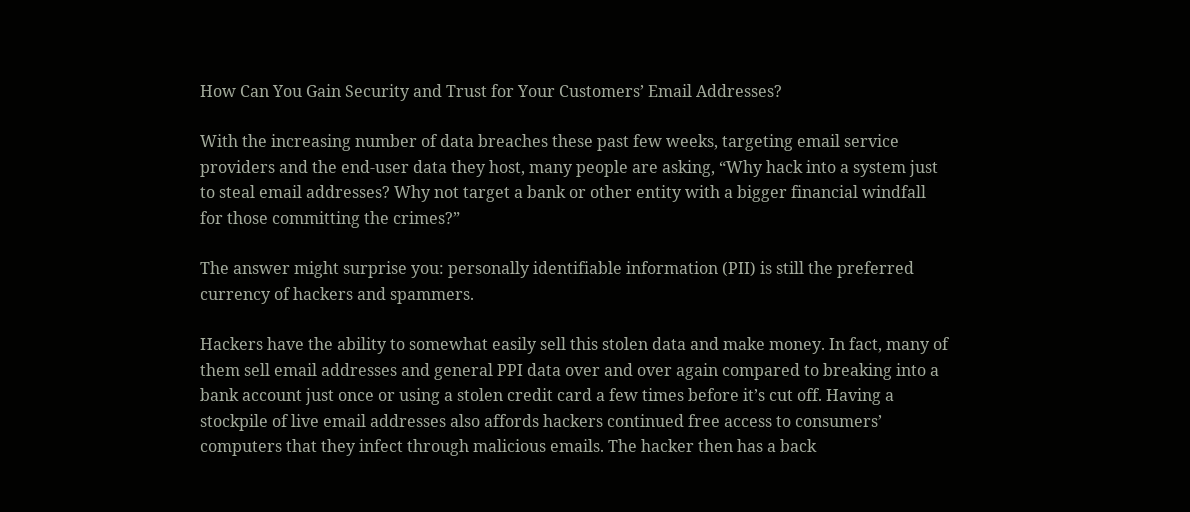How Can You Gain Security and Trust for Your Customers’ Email Addresses?

With the increasing number of data breaches these past few weeks, targeting email service providers and the end-user data they host, many people are asking, “Why hack into a system just to steal email addresses? Why not target a bank or other entity with a bigger financial windfall for those committing the crimes?”

The answer might surprise you: personally identifiable information (PII) is still the preferred currency of hackers and spammers.

Hackers have the ability to somewhat easily sell this stolen data and make money. In fact, many of them sell email addresses and general PPI data over and over again compared to breaking into a bank account just once or using a stolen credit card a few times before it’s cut off. Having a stockpile of live email addresses also affords hackers continued free access to consumers’ computers that they infect through malicious emails. The hacker then has a back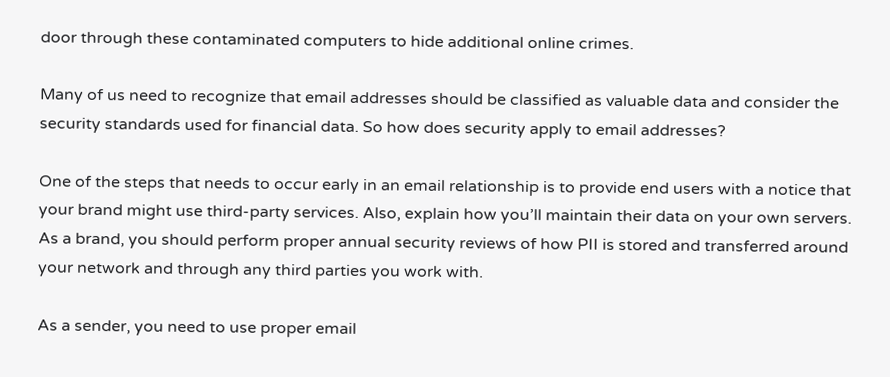door through these contaminated computers to hide additional online crimes.

Many of us need to recognize that email addresses should be classified as valuable data and consider the security standards used for financial data. So how does security apply to email addresses?

One of the steps that needs to occur early in an email relationship is to provide end users with a notice that your brand might use third-party services. Also, explain how you’ll maintain their data on your own servers. As a brand, you should perform proper annual security reviews of how PII is stored and transferred around your network and through any third parties you work with.

As a sender, you need to use proper email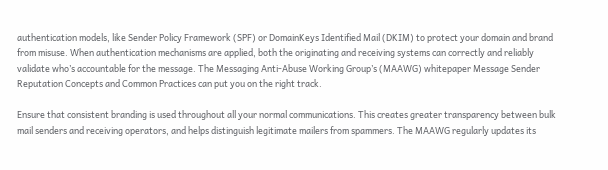authentication models, like Sender Policy Framework (SPF) or DomainKeys Identified Mail (DKIM) to protect your domain and brand from misuse. When authentication mechanisms are applied, both the originating and receiving systems can correctly and reliably validate who’s accountable for the message. The Messaging Anti-Abuse Working Group’s (MAAWG) whitepaper Message Sender Reputation Concepts and Common Practices can put you on the right track.

Ensure that consistent branding is used throughout all your normal communications. This creates greater transparency between bulk mail senders and receiving operators, and helps distinguish legitimate mailers from spammers. The MAAWG regularly updates its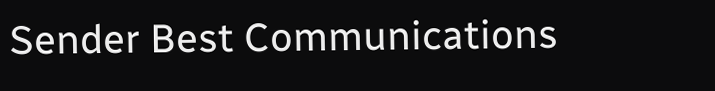Sender Best Communications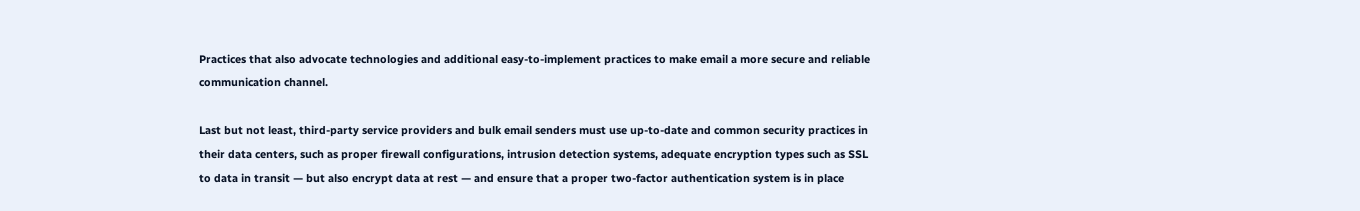Practices that also advocate technologies and additional easy-to-implement practices to make email a more secure and reliable communication channel.

Last but not least, third-party service providers and bulk email senders must use up-to-date and common security practices in their data centers, such as proper firewall configurations, intrusion detection systems, adequate encryption types such as SSL to data in transit — but also encrypt data at rest — and ensure that a proper two-factor authentication system is in place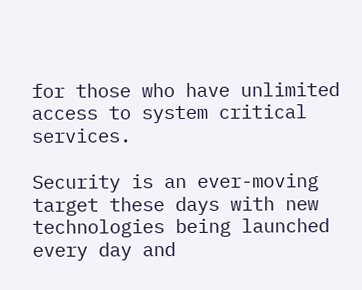for those who have unlimited access to system critical services.

Security is an ever-moving target these days with new technologies being launched every day and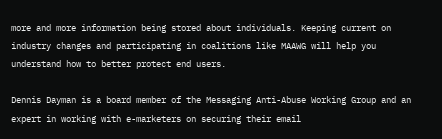more and more information being stored about individuals. Keeping current on industry changes and participating in coalitions like MAAWG will help you understand how to better protect end users.

Dennis Dayman is a board member of the Messaging Anti-Abuse Working Group and an expert in working with e-marketers on securing their email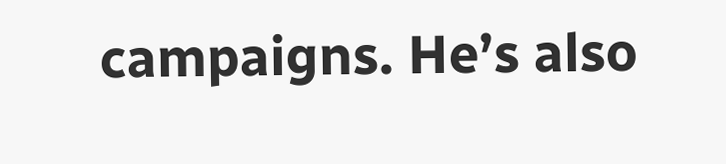campaigns. He’s also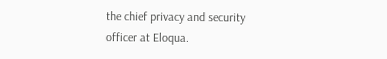the chief privacy and security officer at Eloqua.